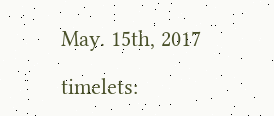May. 15th, 2017

timelets: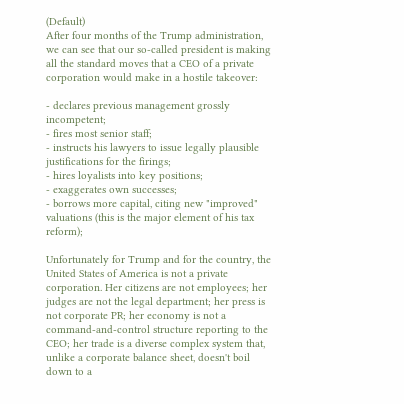(Default)
After four months of the Trump administration, we can see that our so-called president is making all the standard moves that a CEO of a private corporation would make in a hostile takeover:

- declares previous management grossly incompetent;
- fires most senior staff;
- instructs his lawyers to issue legally plausible justifications for the firings;
- hires loyalists into key positions;
- exaggerates own successes;
- borrows more capital, citing new "improved" valuations (this is the major element of his tax reform);

Unfortunately for Trump and for the country, the United States of America is not a private corporation. Her citizens are not employees; her judges are not the legal department; her press is not corporate PR; her economy is not a command-and-control structure reporting to the CEO; her trade is a diverse complex system that, unlike a corporate balance sheet, doesn't boil down to a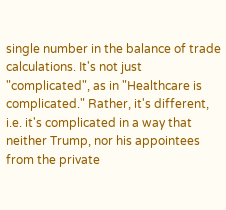single number in the balance of trade calculations. It's not just "complicated", as in "Healthcare is complicated." Rather, it's different, i.e. it's complicated in a way that neither Trump, nor his appointees from the private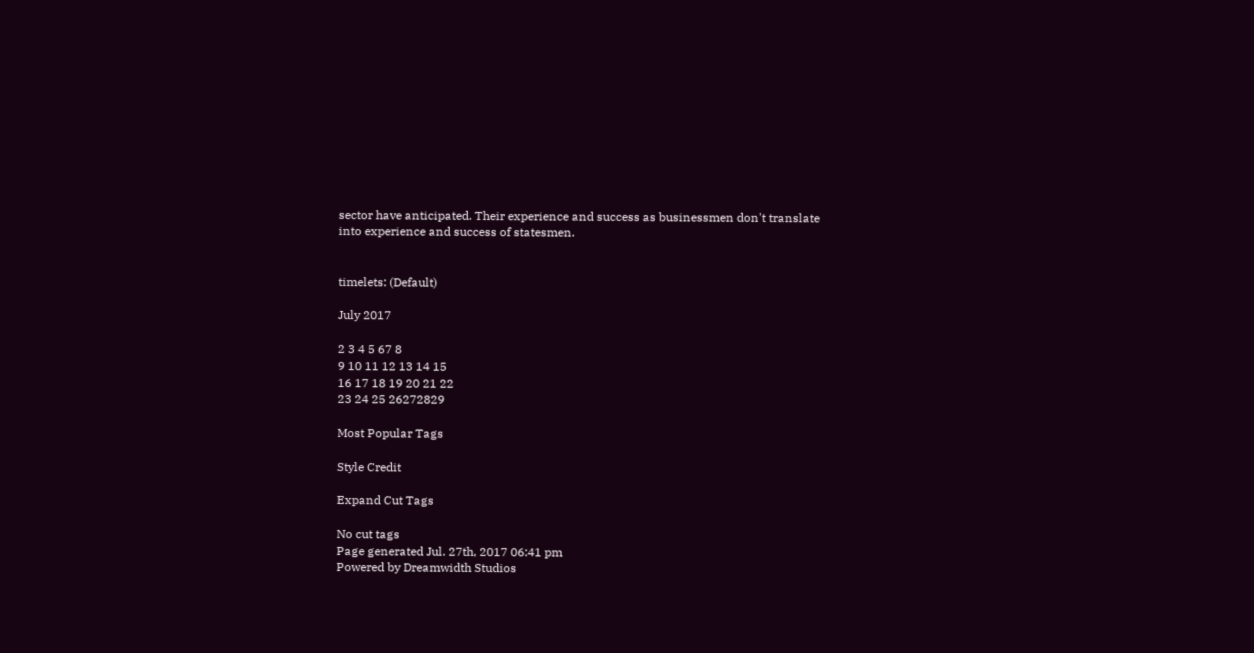sector have anticipated. Their experience and success as businessmen don't translate into experience and success of statesmen.


timelets: (Default)

July 2017

2 3 4 5 67 8
9 10 11 12 13 14 15
16 17 18 19 20 21 22
23 24 25 26272829

Most Popular Tags

Style Credit

Expand Cut Tags

No cut tags
Page generated Jul. 27th, 2017 06:41 pm
Powered by Dreamwidth Studios